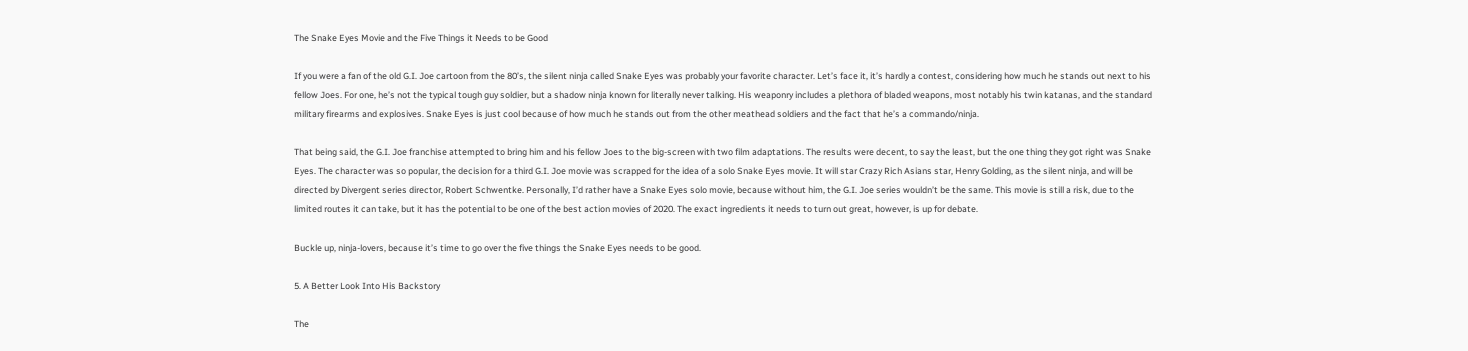The Snake Eyes Movie and the Five Things it Needs to be Good

If you were a fan of the old G.I. Joe cartoon from the 80’s, the silent ninja called Snake Eyes was probably your favorite character. Let’s face it, it’s hardly a contest, considering how much he stands out next to his fellow Joes. For one, he’s not the typical tough guy soldier, but a shadow ninja known for literally never talking. His weaponry includes a plethora of bladed weapons, most notably his twin katanas, and the standard military firearms and explosives. Snake Eyes is just cool because of how much he stands out from the other meathead soldiers and the fact that he’s a commando/ninja.

That being said, the G.I. Joe franchise attempted to bring him and his fellow Joes to the big-screen with two film adaptations. The results were decent, to say the least, but the one thing they got right was Snake Eyes. The character was so popular, the decision for a third G.I. Joe movie was scrapped for the idea of a solo Snake Eyes movie. It will star Crazy Rich Asians star, Henry Golding, as the silent ninja, and will be directed by Divergent series director, Robert Schwentke. Personally, I’d rather have a Snake Eyes solo movie, because without him, the G.I. Joe series wouldn’t be the same. This movie is still a risk, due to the limited routes it can take, but it has the potential to be one of the best action movies of 2020. The exact ingredients it needs to turn out great, however, is up for debate.

Buckle up, ninja-lovers, because it’s time to go over the five things the Snake Eyes needs to be good.

5. A Better Look Into His Backstory

The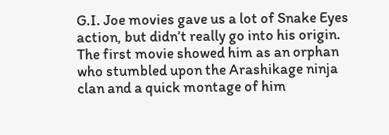G.I. Joe movies gave us a lot of Snake Eyes action, but didn’t really go into his origin. The first movie showed him as an orphan who stumbled upon the Arashikage ninja clan and a quick montage of him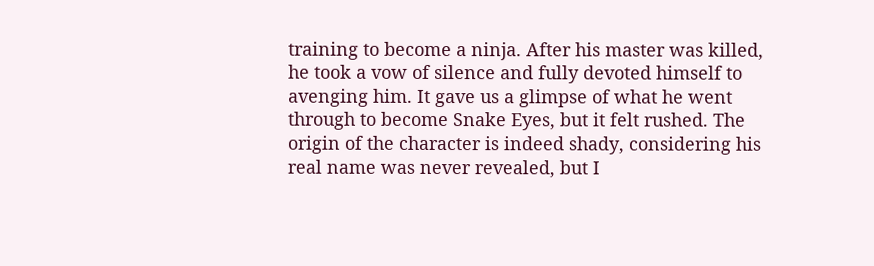training to become a ninja. After his master was killed, he took a vow of silence and fully devoted himself to avenging him. It gave us a glimpse of what he went through to become Snake Eyes, but it felt rushed. The origin of the character is indeed shady, considering his real name was never revealed, but I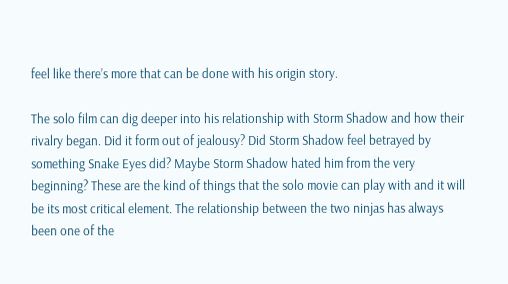feel like there’s more that can be done with his origin story.

The solo film can dig deeper into his relationship with Storm Shadow and how their rivalry began. Did it form out of jealousy? Did Storm Shadow feel betrayed by something Snake Eyes did? Maybe Storm Shadow hated him from the very beginning? These are the kind of things that the solo movie can play with and it will be its most critical element. The relationship between the two ninjas has always been one of the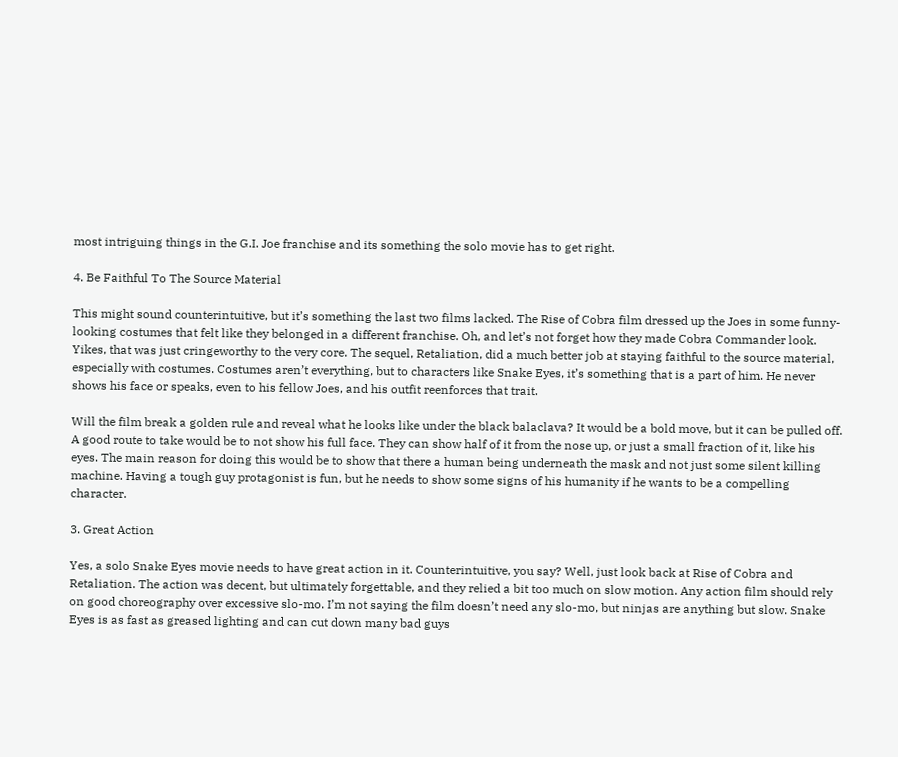most intriguing things in the G.I. Joe franchise and its something the solo movie has to get right.

4. Be Faithful To The Source Material

This might sound counterintuitive, but it’s something the last two films lacked. The Rise of Cobra film dressed up the Joes in some funny-looking costumes that felt like they belonged in a different franchise. Oh, and let’s not forget how they made Cobra Commander look. Yikes, that was just cringeworthy to the very core. The sequel, Retaliation, did a much better job at staying faithful to the source material, especially with costumes. Costumes aren’t everything, but to characters like Snake Eyes, it’s something that is a part of him. He never shows his face or speaks, even to his fellow Joes, and his outfit reenforces that trait.

Will the film break a golden rule and reveal what he looks like under the black balaclava? It would be a bold move, but it can be pulled off. A good route to take would be to not show his full face. They can show half of it from the nose up, or just a small fraction of it, like his eyes. The main reason for doing this would be to show that there a human being underneath the mask and not just some silent killing machine. Having a tough guy protagonist is fun, but he needs to show some signs of his humanity if he wants to be a compelling character.

3. Great Action

Yes, a solo Snake Eyes movie needs to have great action in it. Counterintuitive, you say? Well, just look back at Rise of Cobra and Retaliation. The action was decent, but ultimately forgettable, and they relied a bit too much on slow motion. Any action film should rely on good choreography over excessive slo-mo. I’m not saying the film doesn’t need any slo-mo, but ninjas are anything but slow. Snake Eyes is as fast as greased lighting and can cut down many bad guys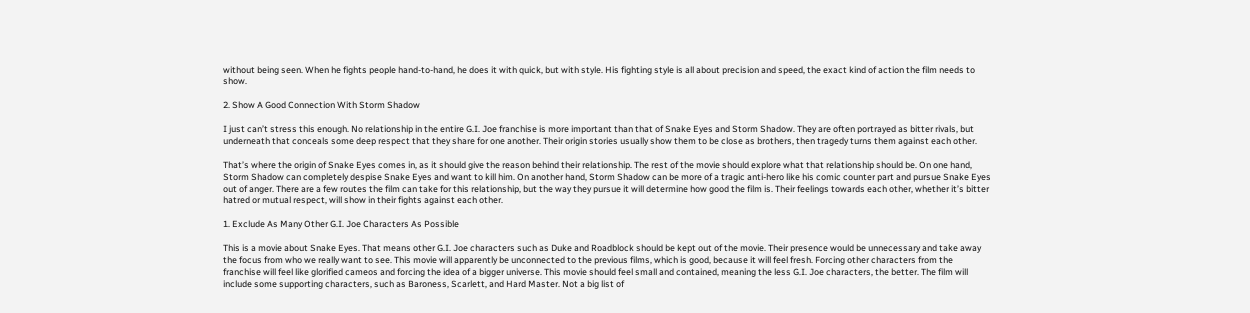without being seen. When he fights people hand-to-hand, he does it with quick, but with style. His fighting style is all about precision and speed, the exact kind of action the film needs to show.

2. Show A Good Connection With Storm Shadow

I just can’t stress this enough. No relationship in the entire G.I. Joe franchise is more important than that of Snake Eyes and Storm Shadow. They are often portrayed as bitter rivals, but underneath that conceals some deep respect that they share for one another. Their origin stories usually show them to be close as brothers, then tragedy turns them against each other.

That’s where the origin of Snake Eyes comes in, as it should give the reason behind their relationship. The rest of the movie should explore what that relationship should be. On one hand, Storm Shadow can completely despise Snake Eyes and want to kill him. On another hand, Storm Shadow can be more of a tragic anti-hero like his comic counter part and pursue Snake Eyes out of anger. There are a few routes the film can take for this relationship, but the way they pursue it will determine how good the film is. Their feelings towards each other, whether it’s bitter hatred or mutual respect, will show in their fights against each other.

1. Exclude As Many Other G.I. Joe Characters As Possible

This is a movie about Snake Eyes. That means other G.I. Joe characters such as Duke and Roadblock should be kept out of the movie. Their presence would be unnecessary and take away the focus from who we really want to see. This movie will apparently be unconnected to the previous films, which is good, because it will feel fresh. Forcing other characters from the franchise will feel like glorified cameos and forcing the idea of a bigger universe. This movie should feel small and contained, meaning the less G.I. Joe characters, the better. The film will include some supporting characters, such as Baroness, Scarlett, and Hard Master. Not a big list of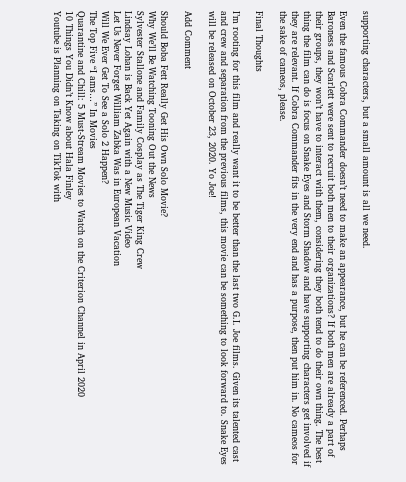supporting characters, but a small amount is all we need.

Even the famous Cobra Commander doesn’t need to make an appearance, but he can be referenced. Perhaps Baroness and Scarlett were sent to recruit both men to their organizations? If both men are already a part of their groups, they won’t have to interact with them, considering they both tend to do their own thing. The best thing the film can do is focus on Snake Eyes and Storm Shadow and have supporting characters get involved if they are relevant. If Cobra Commander fits in the very end and has a purpose, then put him in. No cameos for the sake of cameos, please.

Final Thoughts

I’m rooting for this film and really want it to be better than the last two G.I. Joe films. Given its talented cast and crew and separation from the previous films, this movie can be something to look forward to. Snake Eyes will be released on October 23, 2020. Yo Joe!

Add Comment

Should Boba Fett Really Get His Own Solo Movie?
Why We’ll Be Watching Tooning Out the News
Sylvester Stallone and Family Cosplay as The Tiger King Crew
Lindsay Lohan is Back Yet Again with a New Music Video
Let Us Never Forget William Zabka Was in European Vacation
Will We Ever Get To See a Solo 2 Happen?
The Top Five “I ams…” In Movies
Quarantine and Chill: 5 Must-Stream Movies to Watch on the Criterion Channel in April 2020
10 Things You Didn’t Know about Hala Finley
Youtube is Planning on Taking on TikTok with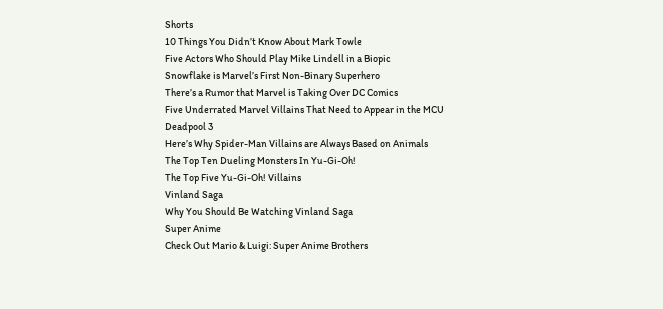Shorts
10 Things You Didn’t Know About Mark Towle
Five Actors Who Should Play Mike Lindell in a Biopic
Snowflake is Marvel’s First Non-Binary Superhero
There’s a Rumor that Marvel is Taking Over DC Comics
Five Underrated Marvel Villains That Need to Appear in the MCU
Deadpool 3
Here’s Why Spider-Man Villains are Always Based on Animals
The Top Ten Dueling Monsters In Yu-Gi-Oh!
The Top Five Yu-Gi-Oh! Villains
Vinland Saga
Why You Should Be Watching Vinland Saga
Super Anime
Check Out Mario & Luigi: Super Anime Brothers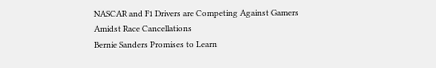NASCAR and F1 Drivers are Competing Against Gamers Amidst Race Cancellations
Bernie Sanders Promises to Learn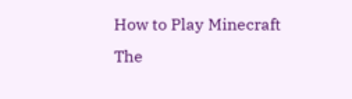How to Play Minecraft
The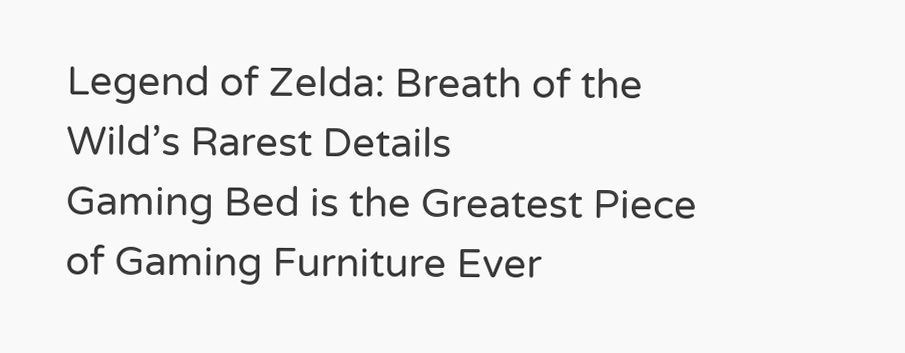Legend of Zelda: Breath of the Wild’s Rarest Details
Gaming Bed is the Greatest Piece of Gaming Furniture Ever